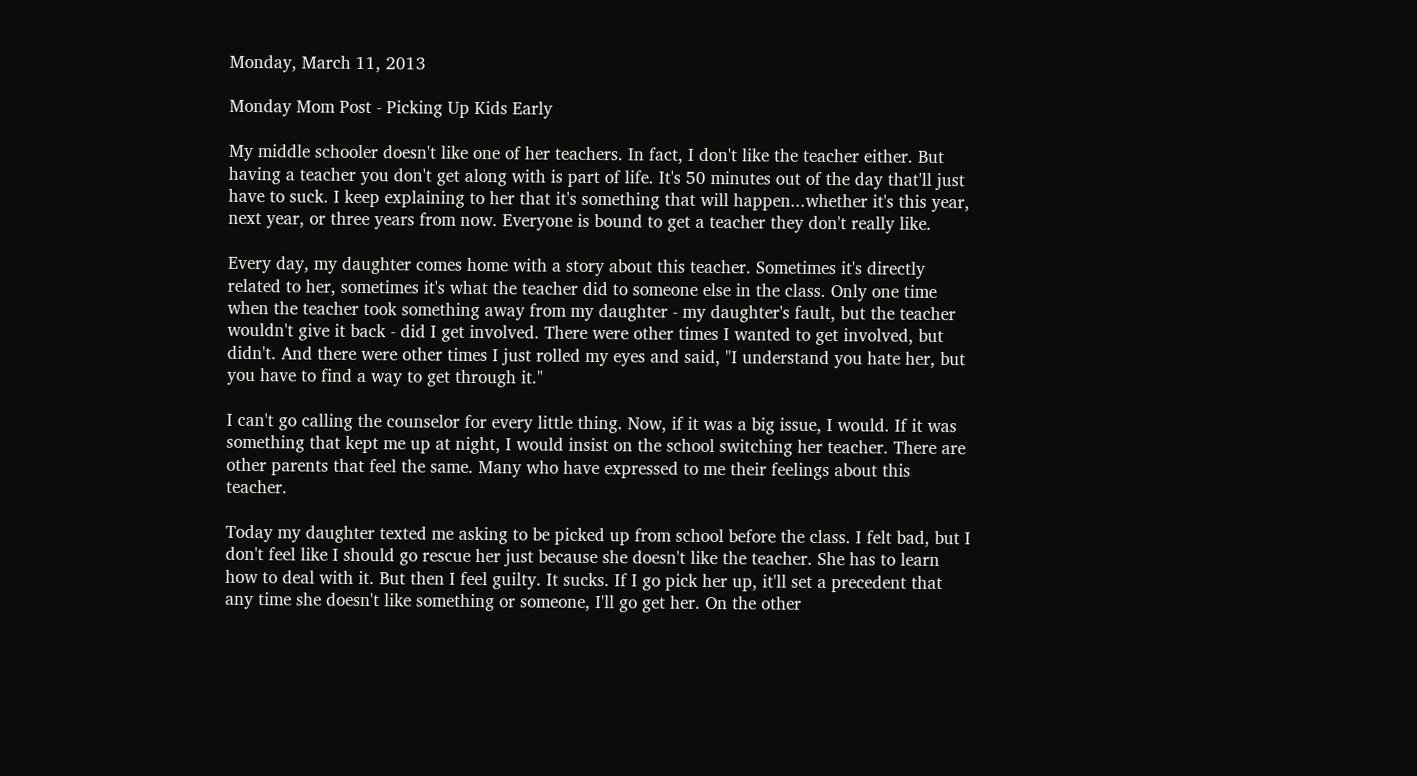Monday, March 11, 2013

Monday Mom Post - Picking Up Kids Early

My middle schooler doesn't like one of her teachers. In fact, I don't like the teacher either. But having a teacher you don't get along with is part of life. It's 50 minutes out of the day that'll just have to suck. I keep explaining to her that it's something that will happen...whether it's this year, next year, or three years from now. Everyone is bound to get a teacher they don't really like.

Every day, my daughter comes home with a story about this teacher. Sometimes it's directly related to her, sometimes it's what the teacher did to someone else in the class. Only one time when the teacher took something away from my daughter - my daughter's fault, but the teacher wouldn't give it back - did I get involved. There were other times I wanted to get involved, but didn't. And there were other times I just rolled my eyes and said, "I understand you hate her, but you have to find a way to get through it."

I can't go calling the counselor for every little thing. Now, if it was a big issue, I would. If it was something that kept me up at night, I would insist on the school switching her teacher. There are other parents that feel the same. Many who have expressed to me their feelings about this teacher.

Today my daughter texted me asking to be picked up from school before the class. I felt bad, but I don't feel like I should go rescue her just because she doesn't like the teacher. She has to learn how to deal with it. But then I feel guilty. It sucks. If I go pick her up, it'll set a precedent that any time she doesn't like something or someone, I'll go get her. On the other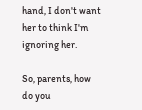hand, I don't want her to think I'm ignoring her.

So, parents, how do you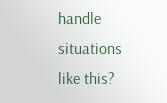handle situations like this?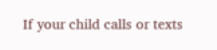If your child calls or texts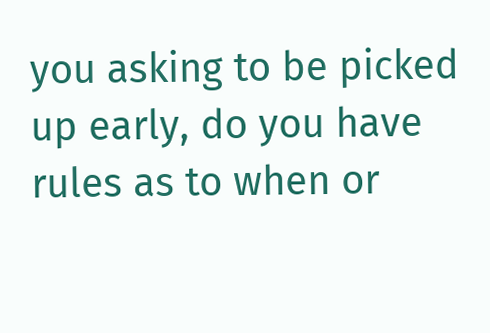you asking to be picked up early, do you have rules as to when or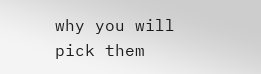why you will pick them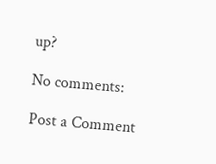up?

No comments:

Post a Comment